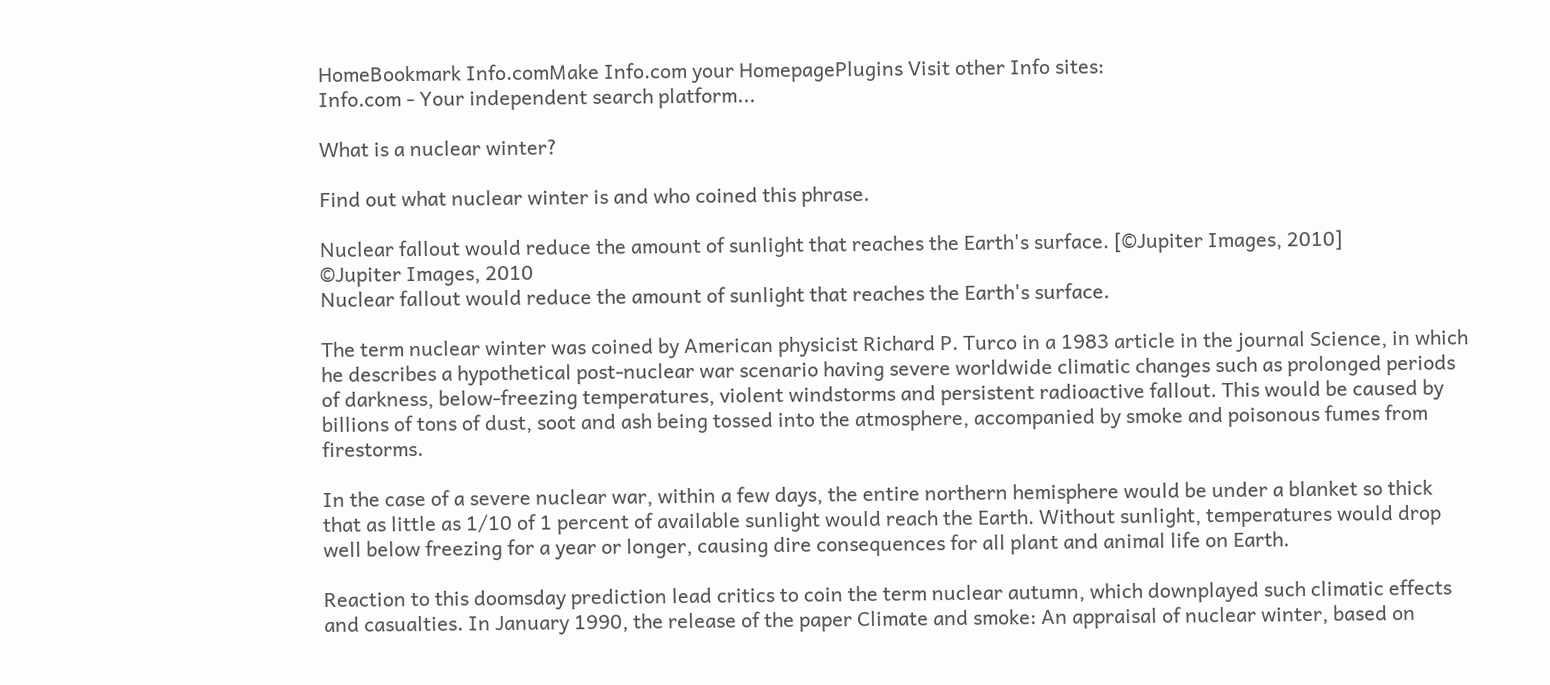HomeBookmark Info.comMake Info.com your HomepagePlugins Visit other Info sites:
Info.com - Your independent search platform...

What is a nuclear winter?

Find out what nuclear winter is and who coined this phrase.

Nuclear fallout would reduce the amount of sunlight that reaches the Earth's surface. [©Jupiter Images, 2010]
©Jupiter Images, 2010
Nuclear fallout would reduce the amount of sunlight that reaches the Earth's surface.

The term nuclear winter was coined by American physicist Richard P. Turco in a 1983 article in the journal Science, in which he describes a hypothetical post-nuclear war scenario having severe worldwide climatic changes such as prolonged periods of darkness, below-freezing temperatures, violent windstorms and persistent radioactive fallout. This would be caused by billions of tons of dust, soot and ash being tossed into the atmosphere, accompanied by smoke and poisonous fumes from firestorms.

In the case of a severe nuclear war, within a few days, the entire northern hemisphere would be under a blanket so thick that as little as 1/10 of 1 percent of available sunlight would reach the Earth. Without sunlight, temperatures would drop well below freezing for a year or longer, causing dire consequences for all plant and animal life on Earth.

Reaction to this doomsday prediction lead critics to coin the term nuclear autumn, which downplayed such climatic effects and casualties. In January 1990, the release of the paper Climate and smoke: An appraisal of nuclear winter, based on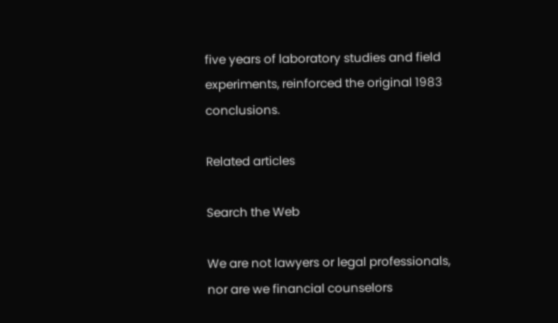five years of laboratory studies and field experiments, reinforced the original 1983 conclusions.

Related articles

Search the Web

We are not lawyers or legal professionals, nor are we financial counselors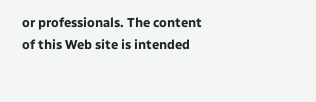or professionals. The content of this Web site is intended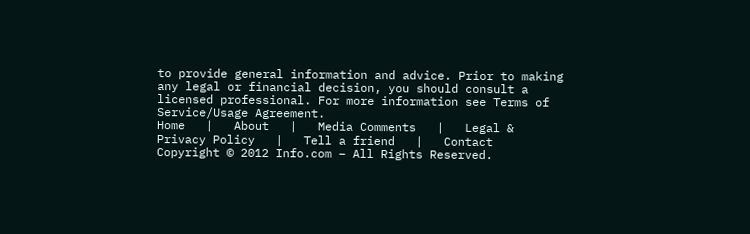to provide general information and advice. Prior to making any legal or financial decision, you should consult a licensed professional. For more information see Terms of Service/Usage Agreement.
Home   |   About   |   Media Comments   |   Legal & Privacy Policy   |   Tell a friend   |   Contact
Copyright © 2012 Info.com – All Rights Reserved.